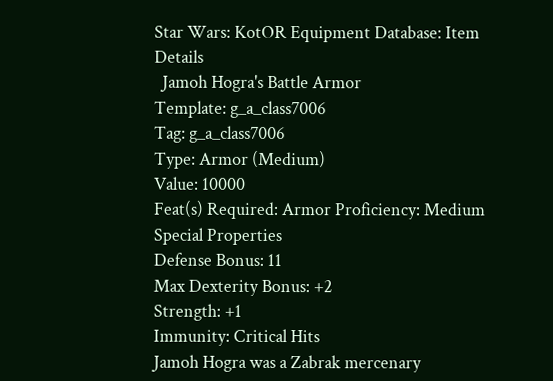Star Wars: KotOR Equipment Database: Item Details
  Jamoh Hogra's Battle Armor
Template: g_a_class7006
Tag: g_a_class7006
Type: Armor (Medium)
Value: 10000
Feat(s) Required: Armor Proficiency: Medium
Special Properties
Defense Bonus: 11
Max Dexterity Bonus: +2
Strength: +1
Immunity: Critical Hits
Jamoh Hogra was a Zabrak mercenary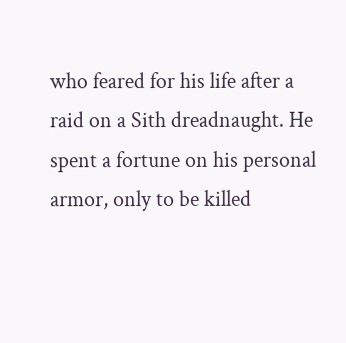who feared for his life after a raid on a Sith dreadnaught. He spent a fortune on his personal armor, only to be killed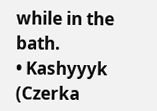while in the bath.
• Kashyyyk (Czerka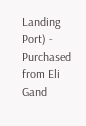Landing Port) - Purchased from Eli Gand